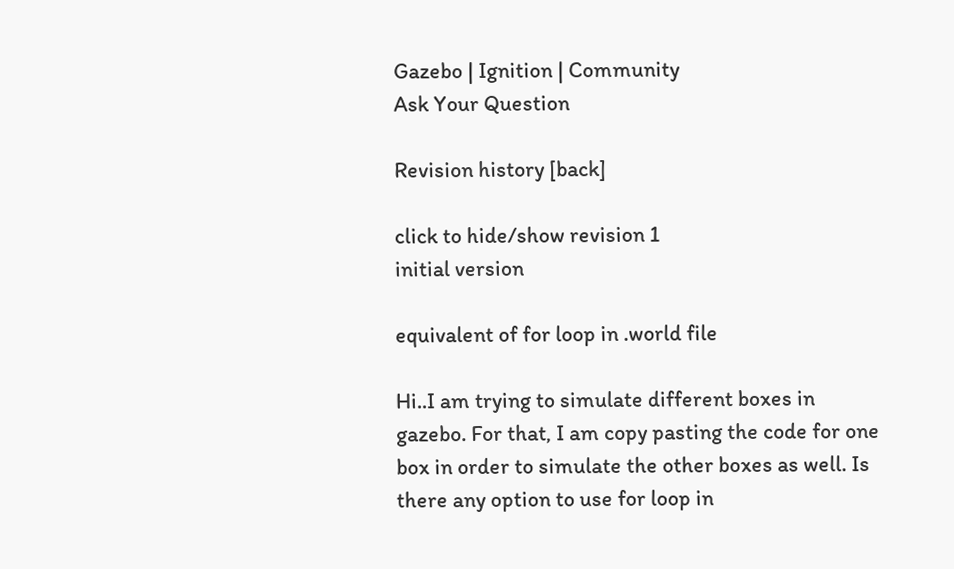Gazebo | Ignition | Community
Ask Your Question

Revision history [back]

click to hide/show revision 1
initial version

equivalent of for loop in .world file

Hi..I am trying to simulate different boxes in gazebo. For that, I am copy pasting the code for one box in order to simulate the other boxes as well. Is there any option to use for loop in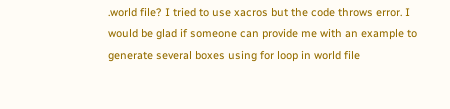.world file? I tried to use xacros but the code throws error. I would be glad if someone can provide me with an example to generate several boxes using for loop in world file